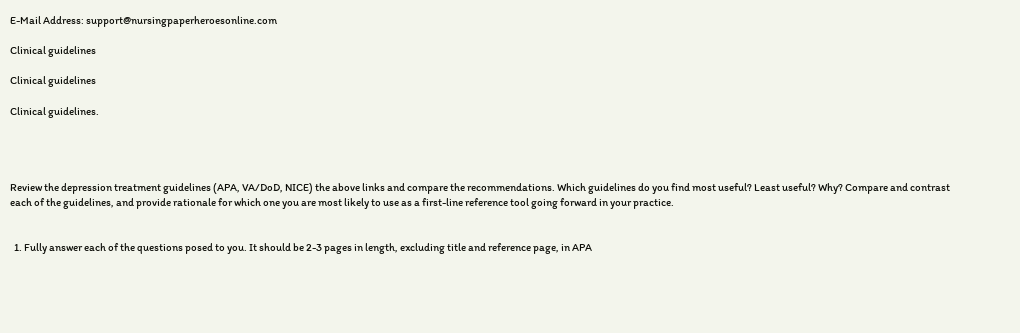E-Mail Address: support@nursingpaperheroesonline.com

Clinical guidelines

Clinical guidelines

Clinical guidelines.




Review the depression treatment guidelines (APA, VA/DoD, NICE) the above links and compare the recommendations. Which guidelines do you find most useful? Least useful? Why? Compare and contrast each of the guidelines, and provide rationale for which one you are most likely to use as a first-line reference tool going forward in your practice.


  1. Fully answer each of the questions posed to you. It should be 2-3 pages in length, excluding title and reference page, in APA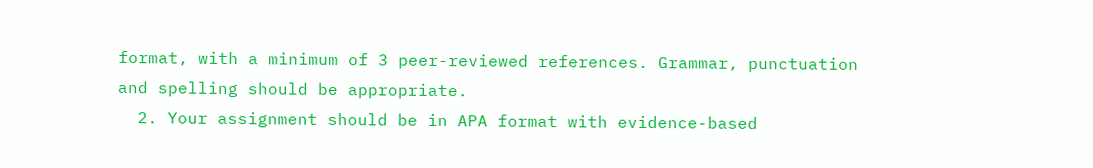format, with a minimum of 3 peer-reviewed references. Grammar, punctuation and spelling should be appropriate.
  2. Your assignment should be in APA format with evidence-based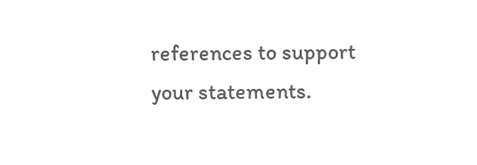references to support your statements.